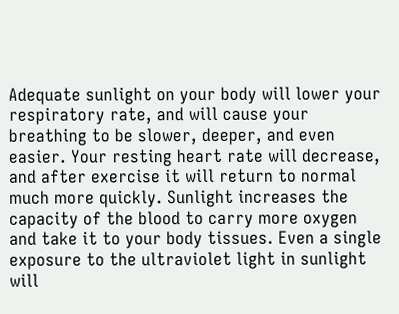Adequate sunlight on your body will lower your respiratory rate, and will cause your breathing to be slower, deeper, and even easier. Your resting heart rate will decrease, and after exercise it will return to normal much more quickly. Sunlight increases the capacity of the blood to carry more oxygen and take it to your body tissues. Even a single exposure to the ultraviolet light in sunlight will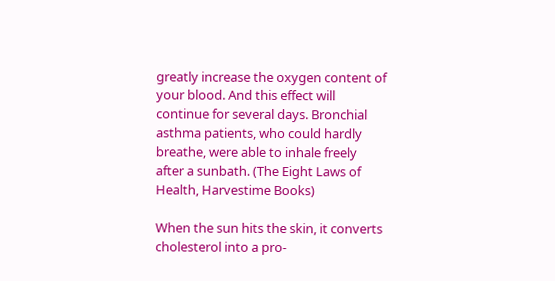greatly increase the oxygen content of your blood. And this effect will continue for several days. Bronchial asthma patients, who could hardly breathe, were able to inhale freely after a sunbath. (The Eight Laws of Health, Harvestime Books)

When the sun hits the skin, it converts cholesterol into a pro-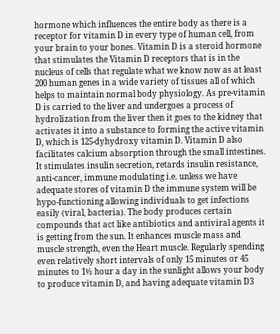hormone which influences the entire body as there is a receptor for vitamin D in every type of human cell, from your brain to your bones. Vitamin D is a steroid hormone that stimulates the Vitamin D receptors that is in the nucleus of cells that regulate what we know now as at least 200 human genes in a wide variety of tissues all of which helps to maintain normal body physiology. As pre-vitamin D is carried to the liver and undergoes a process of hydrolization from the liver then it goes to the kidney that activates it into a substance to forming the active vitamin D, which is 125-dyhydroxy vitamin D. Vitamin D also facilitates calcium absorption through the small intestines. It stimulates insulin secretion, retards insulin resistance, anti-cancer, immune modulating i.e. unless we have adequate stores of vitamin D the immune system will be hypo-functioning allowing individuals to get infections easily (viral, bacteria). The body produces certain compounds that act like antibiotics and antiviral agents it is getting from the sun. It enhances muscle mass and muscle strength, even the Heart muscle. Regularly spending even relatively short intervals of only 15 minutes or 45 minutes to 1½ hour a day in the sunlight allows your body to produce vitamin D, and having adequate vitamin D3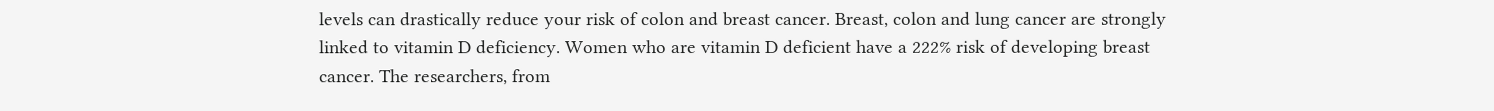levels can drastically reduce your risk of colon and breast cancer. Breast, colon and lung cancer are strongly linked to vitamin D deficiency. Women who are vitamin D deficient have a 222% risk of developing breast cancer. The researchers, from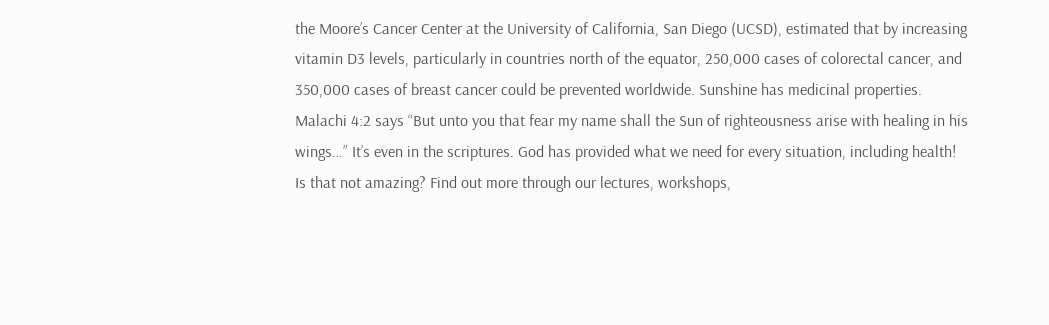the Moore’s Cancer Center at the University of California, San Diego (UCSD), estimated that by increasing vitamin D3 levels, particularly in countries north of the equator, 250,000 cases of colorectal cancer, and 350,000 cases of breast cancer could be prevented worldwide. Sunshine has medicinal properties. Malachi 4:2 says “But unto you that fear my name shall the Sun of righteousness arise with healing in his wings…” It’s even in the scriptures. God has provided what we need for every situation, including health! Is that not amazing? Find out more through our lectures, workshops,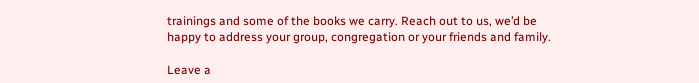trainings and some of the books we carry. Reach out to us, we’d be happy to address your group, congregation or your friends and family.

Leave a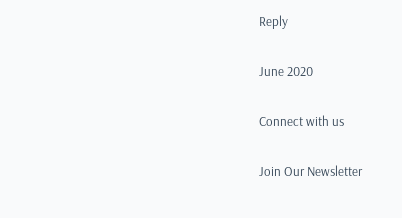Reply

June 2020

Connect with us

Join Our Newsletter